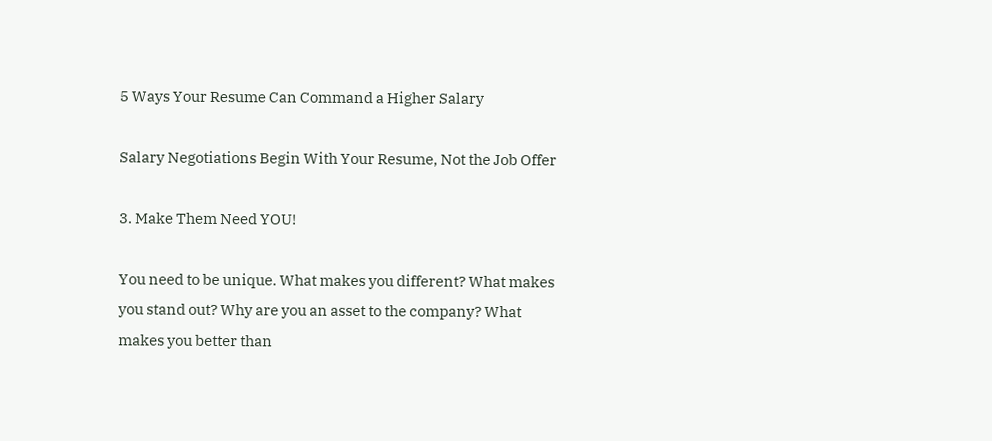5 Ways Your Resume Can Command a Higher Salary

Salary Negotiations Begin With Your Resume, Not the Job Offer

3. Make Them Need YOU!

You need to be unique. What makes you different? What makes you stand out? Why are you an asset to the company? What makes you better than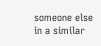someone else in a similar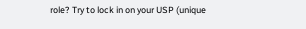role? Try to lock in on your USP (unique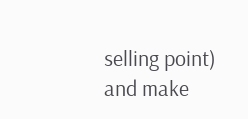selling point) and make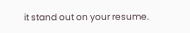it stand out on your resume.